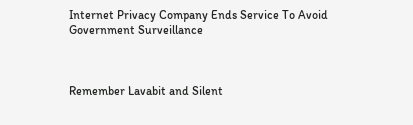Internet Privacy Company Ends Service To Avoid Government Surveillance



Remember Lavabit and Silent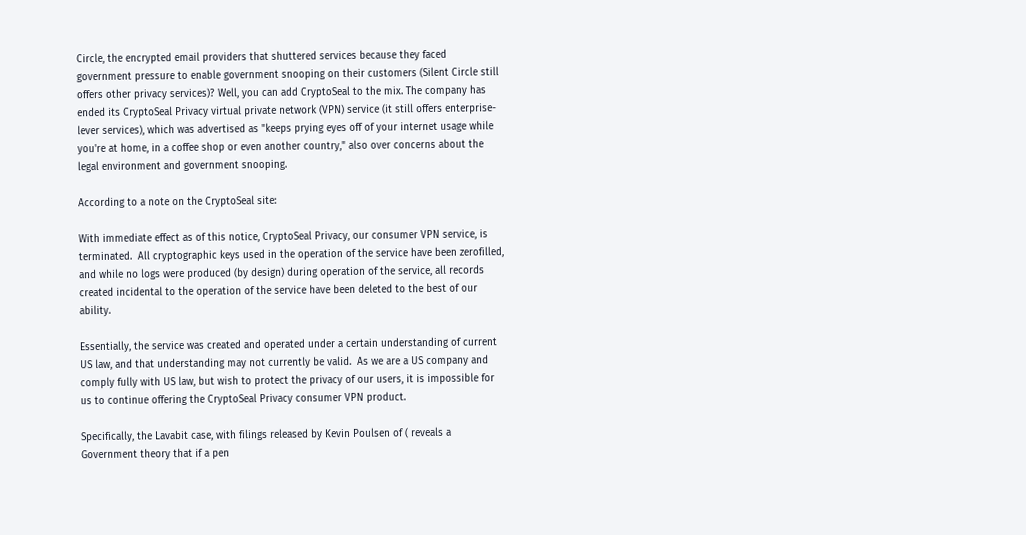Circle, the encrypted email providers that shuttered services because they faced government pressure to enable government snooping on their customers (Silent Circle still offers other privacy services)? Well, you can add CryptoSeal to the mix. The company has ended its CryptoSeal Privacy virtual private network (VPN) service (it still offers enterprise-lever services), which was advertised as "keeps prying eyes off of your internet usage while you're at home, in a coffee shop or even another country," also over concerns about the legal environment and government snooping.

According to a note on the CryptoSeal site:

With immediate effect as of this notice, CryptoSeal Privacy, our consumer VPN service, is terminated.  All cryptographic keys used in the operation of the service have been zerofilled, and while no logs were produced (by design) during operation of the service, all records created incidental to the operation of the service have been deleted to the best of our ability.

Essentially, the service was created and operated under a certain understanding of current US law, and that understanding may not currently be valid.  As we are a US company and comply fully with US law, but wish to protect the privacy of our users, it is impossible for us to continue offering the CryptoSeal Privacy consumer VPN product.

Specifically, the Lavabit case, with filings released by Kevin Poulsen of ( reveals a Government theory that if a pen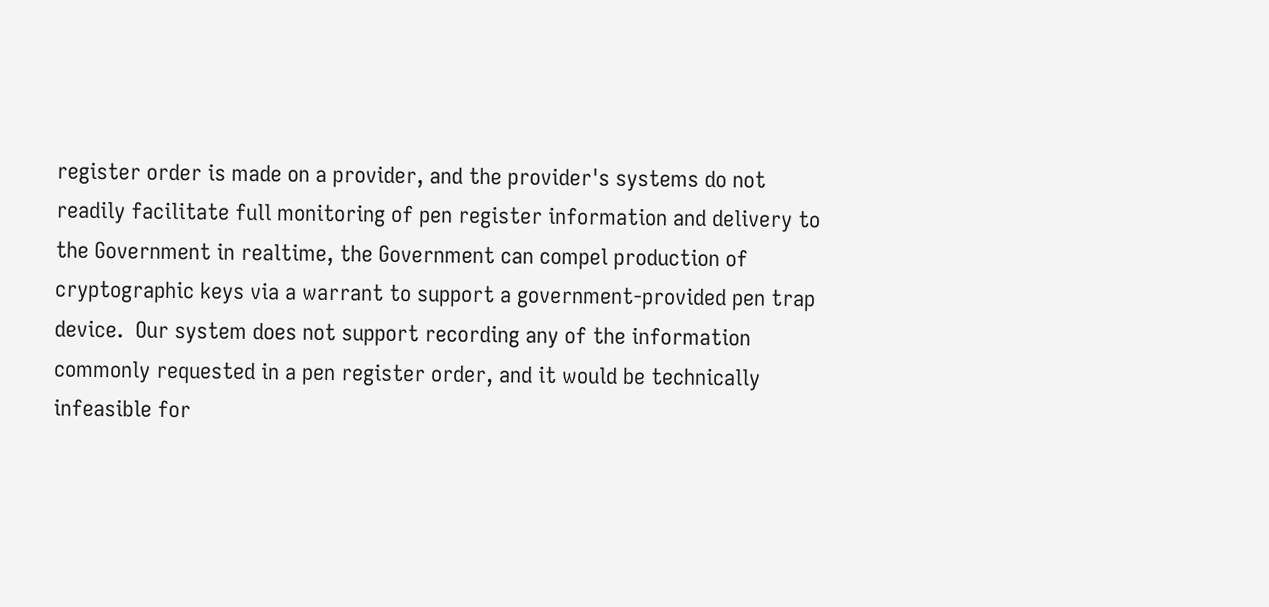register order is made on a provider, and the provider's systems do not readily facilitate full monitoring of pen register information and delivery to the Government in realtime, the Government can compel production of cryptographic keys via a warrant to support a government-provided pen trap device.  Our system does not support recording any of the information commonly requested in a pen register order, and it would be technically infeasible for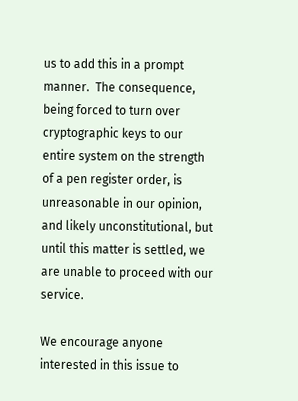us to add this in a prompt manner.  The consequence, being forced to turn over cryptographic keys to our entire system on the strength of a pen register order, is unreasonable in our opinion, and likely unconstitutional, but until this matter is settled, we are unable to proceed with our service.

We encourage anyone interested in this issue to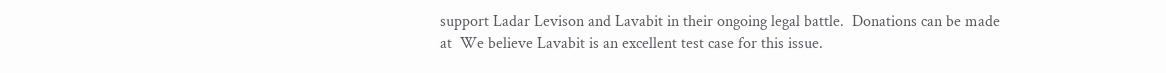support Ladar Levison and Lavabit in their ongoing legal battle.  Donations can be made at  We believe Lavabit is an excellent test case for this issue.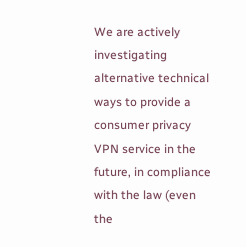We are actively investigating alternative technical ways to provide a consumer privacy VPN service in the future, in compliance with the law (even the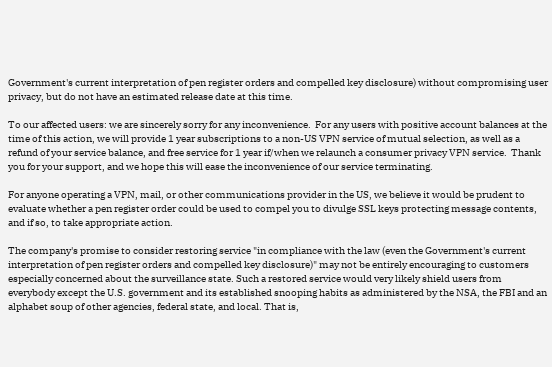Government's current interpretation of pen register orders and compelled key disclosure) without compromising user privacy, but do not have an estimated release date at this time.

To our affected users: we are sincerely sorry for any inconvenience.  For any users with positive account balances at the time of this action, we will provide 1 year subscriptions to a non-US VPN service of mutual selection, as well as a refund of your service balance, and free service for 1 year if/when we relaunch a consumer privacy VPN service.  Thank you for your support, and we hope this will ease the inconvenience of our service terminating.

For anyone operating a VPN, mail, or other communications provider in the US, we believe it would be prudent to evaluate whether a pen register order could be used to compel you to divulge SSL keys protecting message contents, and if so, to take appropriate action.

The company's promise to consider restoring service "in compliance with the law (even the Government's current interpretation of pen register orders and compelled key disclosure)" may not be entirely encouraging to customers especially concerned about the surveillance state. Such a restored service would very likely shield users from everybody except the U.S. government and its established snooping habits as administered by the NSA, the FBI and an alphabet soup of other agencies, federal state, and local. That is,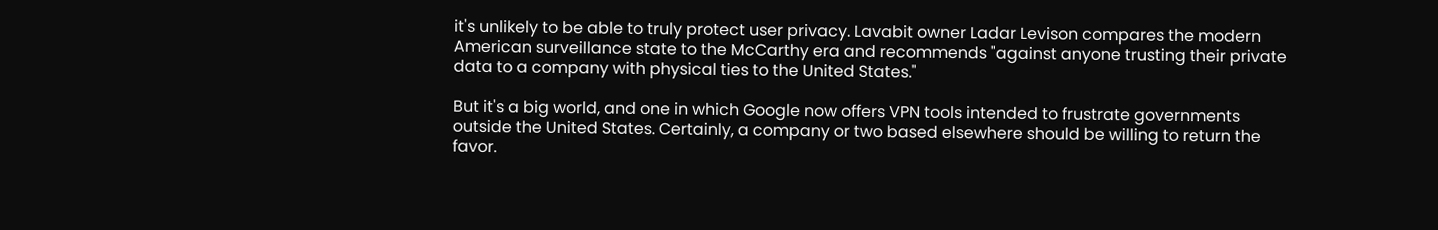it's unlikely to be able to truly protect user privacy. Lavabit owner Ladar Levison compares the modern American surveillance state to the McCarthy era and recommends "against anyone trusting their private data to a company with physical ties to the United States."

But it's a big world, and one in which Google now offers VPN tools intended to frustrate governments outside the United States. Certainly, a company or two based elsewhere should be willing to return the favor.